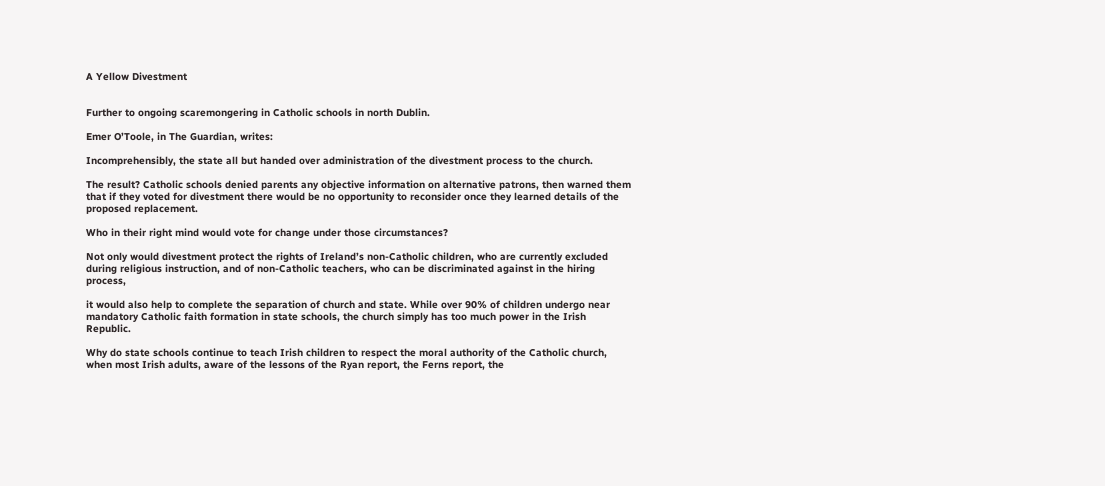A Yellow Divestment


Further to ongoing scaremongering in Catholic schools in north Dublin.

Emer O’Toole, in The Guardian, writes:

Incomprehensibly, the state all but handed over administration of the divestment process to the church.

The result? Catholic schools denied parents any objective information on alternative patrons, then warned them that if they voted for divestment there would be no opportunity to reconsider once they learned details of the proposed replacement.

Who in their right mind would vote for change under those circumstances?

Not only would divestment protect the rights of Ireland’s non-Catholic children, who are currently excluded during religious instruction, and of non-Catholic teachers, who can be discriminated against in the hiring process,

it would also help to complete the separation of church and state. While over 90% of children undergo near mandatory Catholic faith formation in state schools, the church simply has too much power in the Irish Republic.

Why do state schools continue to teach Irish children to respect the moral authority of the Catholic church, when most Irish adults, aware of the lessons of the Ryan report, the Ferns report, the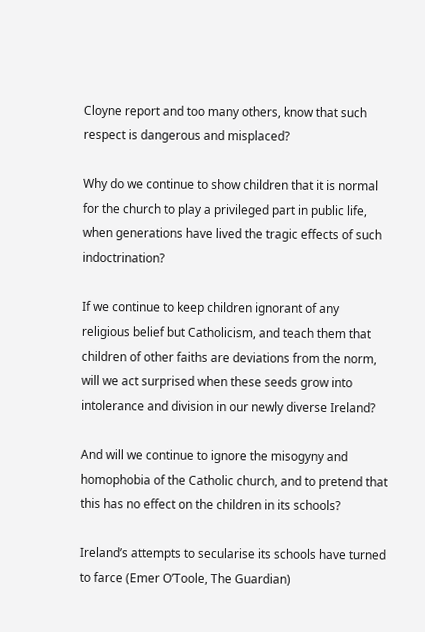Cloyne report and too many others, know that such respect is dangerous and misplaced?

Why do we continue to show children that it is normal for the church to play a privileged part in public life, when generations have lived the tragic effects of such indoctrination?

If we continue to keep children ignorant of any religious belief but Catholicism, and teach them that children of other faiths are deviations from the norm, will we act surprised when these seeds grow into intolerance and division in our newly diverse Ireland?

And will we continue to ignore the misogyny and homophobia of the Catholic church, and to pretend that this has no effect on the children in its schools?

Ireland’s attempts to secularise its schools have turned to farce (Emer O’Toole, The Guardian)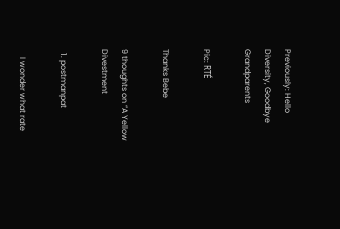Previously: Hello Diversity, Goodbye Grandparents

Pic: RTÉ

Thanks Bebe

9 thoughts on “A Yellow Divestment

  1. postmanpat

    I wonder what rate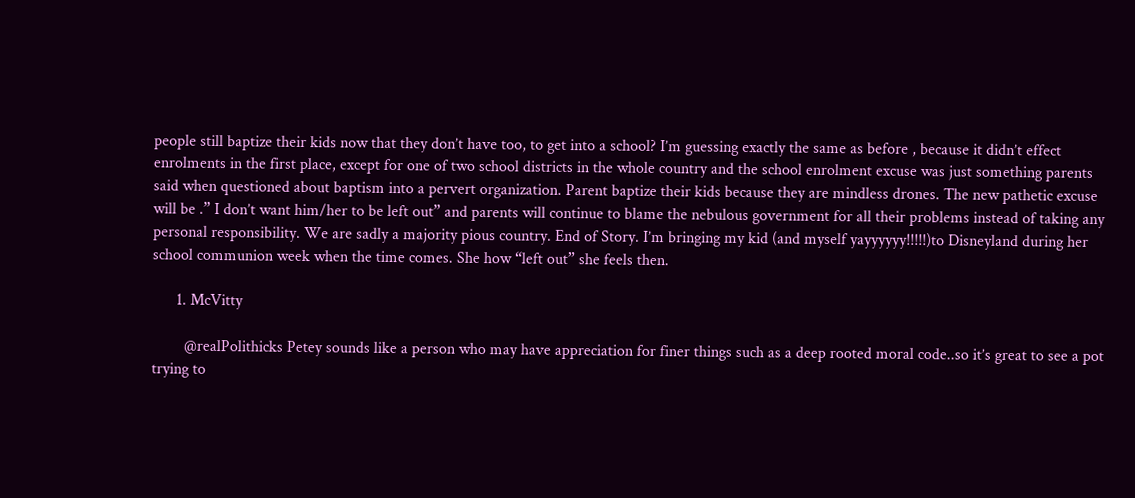people still baptize their kids now that they don’t have too, to get into a school? I’m guessing exactly the same as before , because it didn’t effect enrolments in the first place, except for one of two school districts in the whole country and the school enrolment excuse was just something parents said when questioned about baptism into a pervert organization. Parent baptize their kids because they are mindless drones. The new pathetic excuse will be .” I don’t want him/her to be left out” and parents will continue to blame the nebulous government for all their problems instead of taking any personal responsibility. We are sadly a majority pious country. End of Story. I’m bringing my kid (and myself yayyyyyy!!!!!)to Disneyland during her school communion week when the time comes. She how “left out” she feels then.

      1. McVitty

        @realPolithicks Petey sounds like a person who may have appreciation for finer things such as a deep rooted moral code..so it’s great to see a pot trying to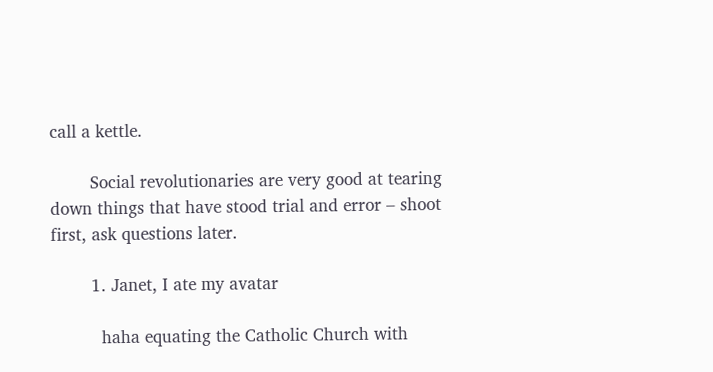call a kettle.

        Social revolutionaries are very good at tearing down things that have stood trial and error – shoot first, ask questions later.

        1. Janet, I ate my avatar

          haha equating the Catholic Church with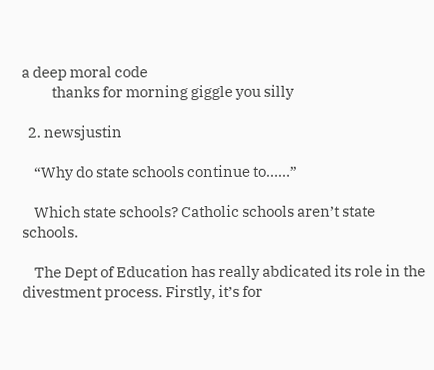a deep moral code
          thanks for morning giggle you silly

  2. newsjustin

    “Why do state schools continue to……”

    Which state schools? Catholic schools aren’t state schools.

    The Dept of Education has really abdicated its role in the divestment process. Firstly, it’s for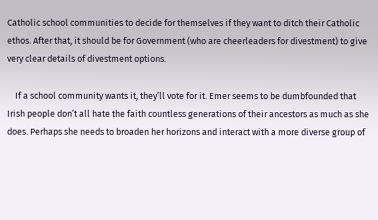Catholic school communities to decide for themselves if they want to ditch their Catholic ethos. After that, it should be for Government (who are cheerleaders for divestment) to give very clear details of divestment options.

    If a school community wants it, they’ll vote for it. Emer seems to be dumbfounded that Irish people don’t all hate the faith countless generations of their ancestors as much as she does. Perhaps she needs to broaden her horizons and interact with a more diverse group of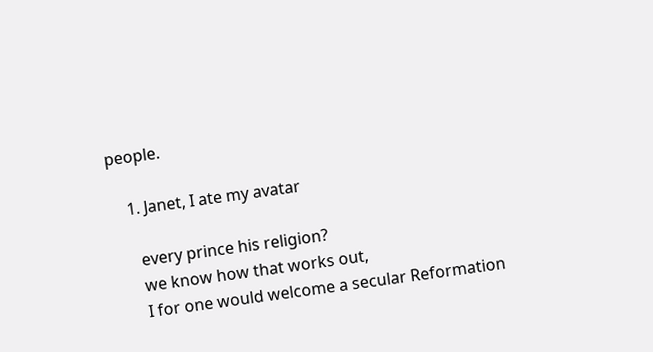people.

    1. Janet, I ate my avatar

      every prince his religion?
      we know how that works out,
      I for one would welcome a secular Reformation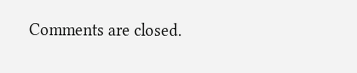Comments are closed.